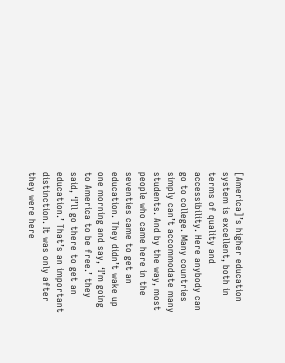[America]’s higher education system is excellent, both in terms of quality and accessibility. Here anybody can go to college. Many countries simply can’t accommodate many students. And by the way, most people who came here in the seventies came to get an education. They didn’t wake up one morning and say, ‘I’m going to America to be free.’ they said, ‘I’ll go there to get an education.’ That’s an important distinction. It was only after they were here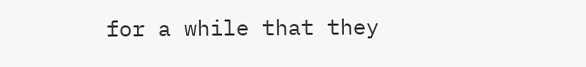for a while that they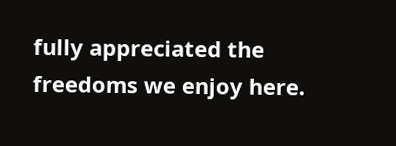fully appreciated the freedoms we enjoy here.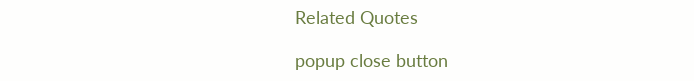Related Quotes

popup close button